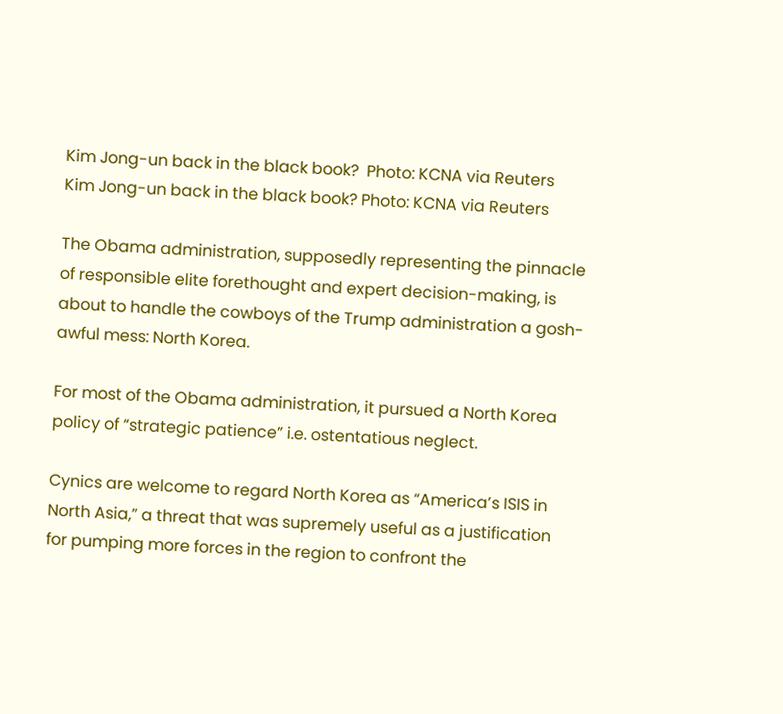Kim Jong-un back in the black book?  Photo: KCNA via Reuters
Kim Jong-un back in the black book? Photo: KCNA via Reuters

The Obama administration, supposedly representing the pinnacle of responsible elite forethought and expert decision-making, is about to handle the cowboys of the Trump administration a gosh-awful mess: North Korea.

For most of the Obama administration, it pursued a North Korea policy of “strategic patience” i.e. ostentatious neglect.

Cynics are welcome to regard North Korea as “America’s ISIS in North Asia,” a threat that was supremely useful as a justification for pumping more forces in the region to confront the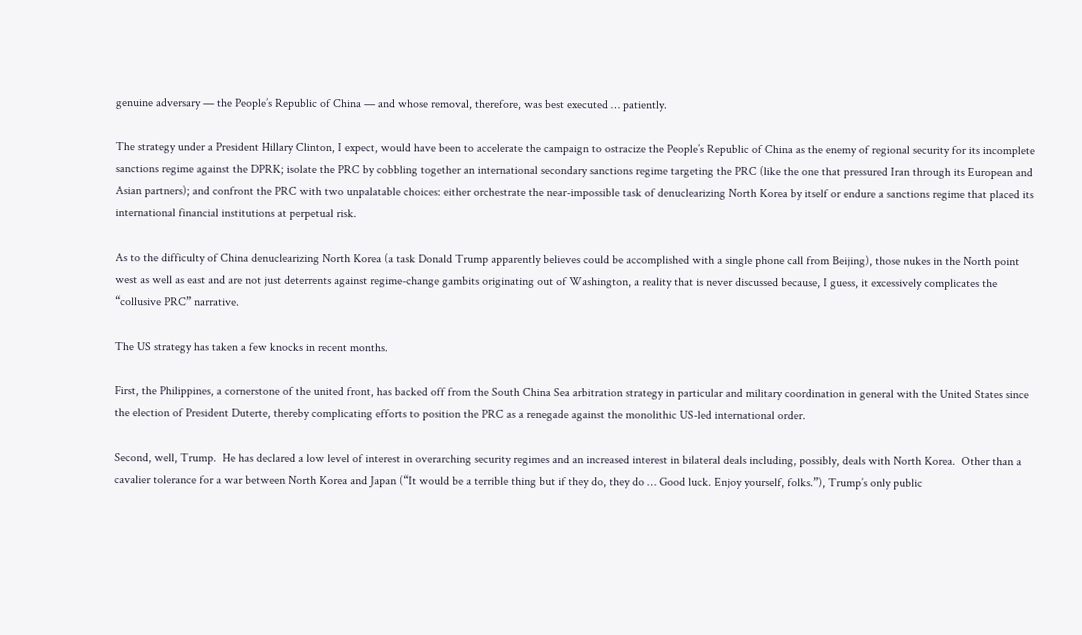genuine adversary — the People’s Republic of China — and whose removal, therefore, was best executed … patiently.

The strategy under a President Hillary Clinton, I expect, would have been to accelerate the campaign to ostracize the People’s Republic of China as the enemy of regional security for its incomplete sanctions regime against the DPRK; isolate the PRC by cobbling together an international secondary sanctions regime targeting the PRC (like the one that pressured Iran through its European and Asian partners); and confront the PRC with two unpalatable choices: either orchestrate the near-impossible task of denuclearizing North Korea by itself or endure a sanctions regime that placed its international financial institutions at perpetual risk.

As to the difficulty of China denuclearizing North Korea (a task Donald Trump apparently believes could be accomplished with a single phone call from Beijing), those nukes in the North point west as well as east and are not just deterrents against regime-change gambits originating out of Washington, a reality that is never discussed because, I guess, it excessively complicates the “collusive PRC” narrative.

The US strategy has taken a few knocks in recent months.

First, the Philippines, a cornerstone of the united front, has backed off from the South China Sea arbitration strategy in particular and military coordination in general with the United States since the election of President Duterte, thereby complicating efforts to position the PRC as a renegade against the monolithic US-led international order.

Second, well, Trump.  He has declared a low level of interest in overarching security regimes and an increased interest in bilateral deals including, possibly, deals with North Korea.  Other than a cavalier tolerance for a war between North Korea and Japan (“It would be a terrible thing but if they do, they do … Good luck. Enjoy yourself, folks.”), Trump’s only public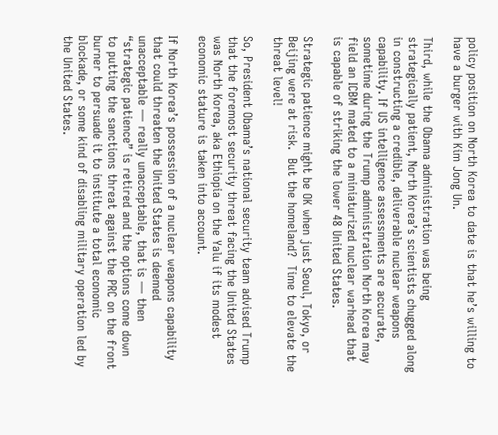policy position on North Korea to date is that he’s willing to have a burger with Kim Jong Un.

Third, while the Obama administration was being strategically patient, North Korea’s scientists chugged along in constructing a credible, deliverable nuclear weapons capability. If US intelligence assessments are accurate, sometime during the Trump administration North Korea may field an ICBM mated to a miniaturized nuclear warhead that is capable of striking the lower 48 United States.

Strategic patience might be OK when just Seoul, Tokyo, or Beijing were at risk.  But the homeland?  Time to elevate the threat level!

So, President Obama’s national security team advised Trump that the foremost security threat facing the United States was North Korea, aka Ethiopia on the Yalu if its modest economic stature is taken into account.

If North Korea’s possession of a nuclear weapons capability that could threaten the United States is deemed unacceptable — really unacceptable, that is — then “strategic patience” is retired and the options come down to putting the sanctions threat against the PRC on the front burner to persuade it to institute a total economic blockade, or some kind of disabling military operation led by the United States.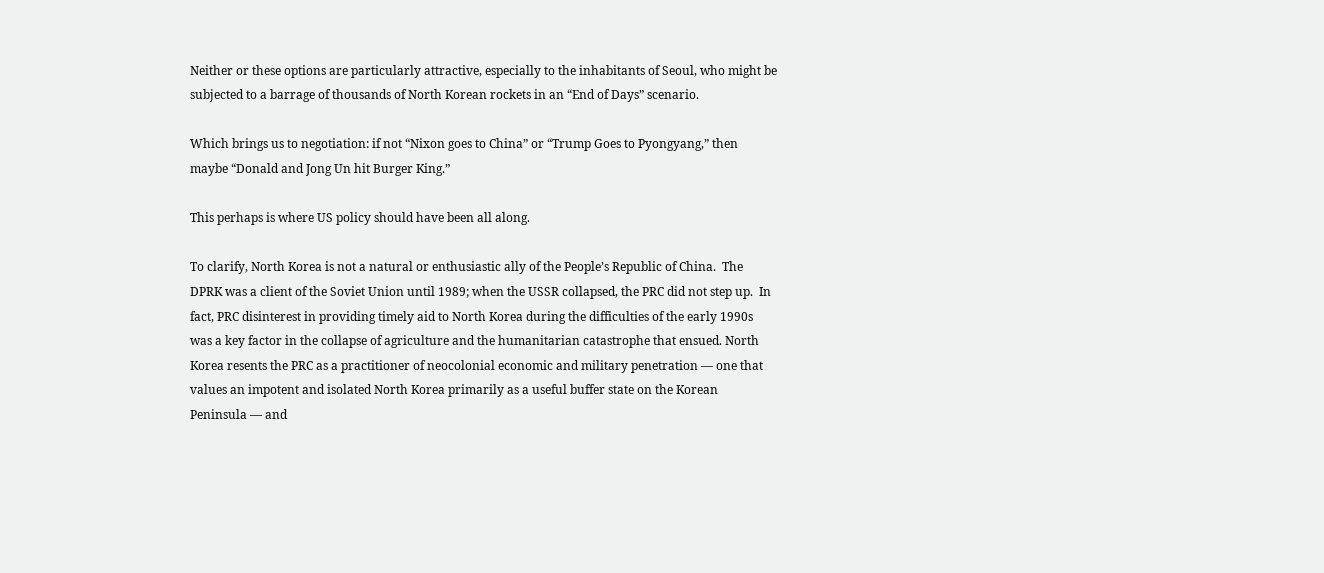Neither or these options are particularly attractive, especially to the inhabitants of Seoul, who might be subjected to a barrage of thousands of North Korean rockets in an “End of Days” scenario.

Which brings us to negotiation: if not “Nixon goes to China” or “Trump Goes to Pyongyang,” then maybe “Donald and Jong Un hit Burger King.”

This perhaps is where US policy should have been all along.

To clarify, North Korea is not a natural or enthusiastic ally of the People’s Republic of China.  The DPRK was a client of the Soviet Union until 1989; when the USSR collapsed, the PRC did not step up.  In fact, PRC disinterest in providing timely aid to North Korea during the difficulties of the early 1990s was a key factor in the collapse of agriculture and the humanitarian catastrophe that ensued. North Korea resents the PRC as a practitioner of neocolonial economic and military penetration — one that values an impotent and isolated North Korea primarily as a useful buffer state on the Korean Peninsula — and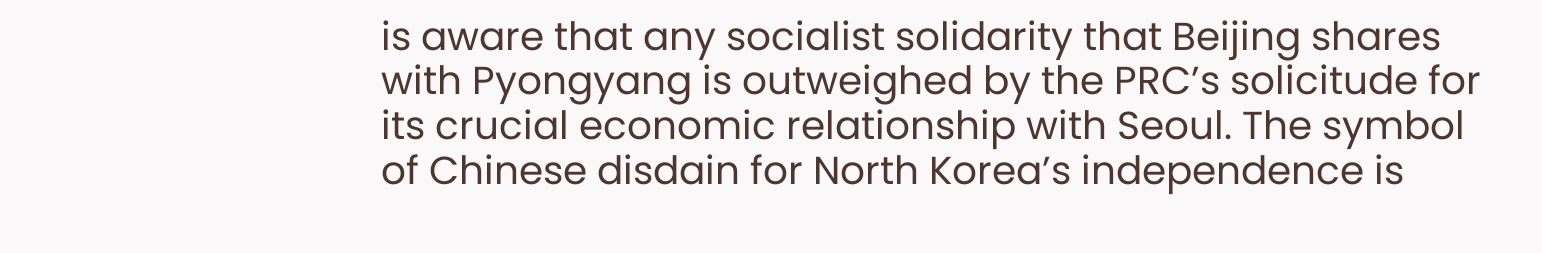is aware that any socialist solidarity that Beijing shares with Pyongyang is outweighed by the PRC’s solicitude for its crucial economic relationship with Seoul. The symbol of Chinese disdain for North Korea’s independence is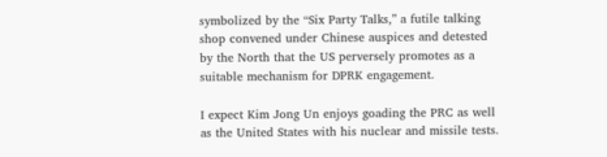symbolized by the “Six Party Talks,” a futile talking shop convened under Chinese auspices and detested by the North that the US perversely promotes as a suitable mechanism for DPRK engagement.

I expect Kim Jong Un enjoys goading the PRC as well as the United States with his nuclear and missile tests.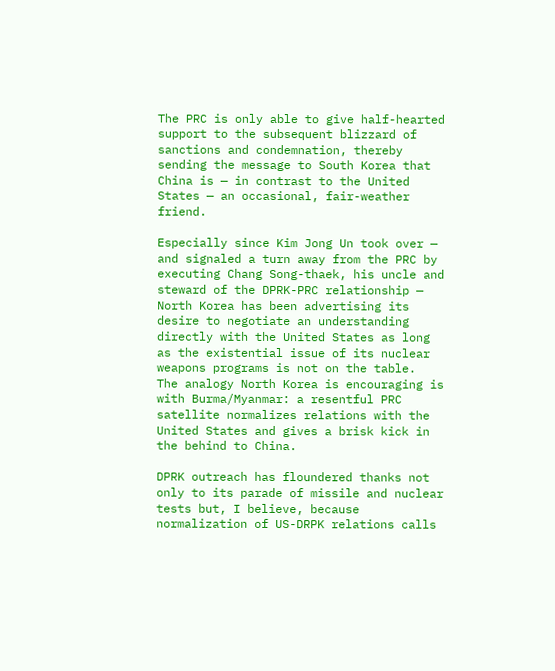The PRC is only able to give half-hearted support to the subsequent blizzard of sanctions and condemnation, thereby sending the message to South Korea that China is — in contrast to the United States — an occasional, fair-weather friend.

Especially since Kim Jong Un took over — and signaled a turn away from the PRC by executing Chang Song-thaek, his uncle and steward of the DPRK-PRC relationship — North Korea has been advertising its desire to negotiate an understanding directly with the United States as long as the existential issue of its nuclear weapons programs is not on the table.  The analogy North Korea is encouraging is with Burma/Myanmar: a resentful PRC satellite normalizes relations with the United States and gives a brisk kick in the behind to China.

DPRK outreach has floundered thanks not only to its parade of missile and nuclear tests but, I believe, because normalization of US-DRPK relations calls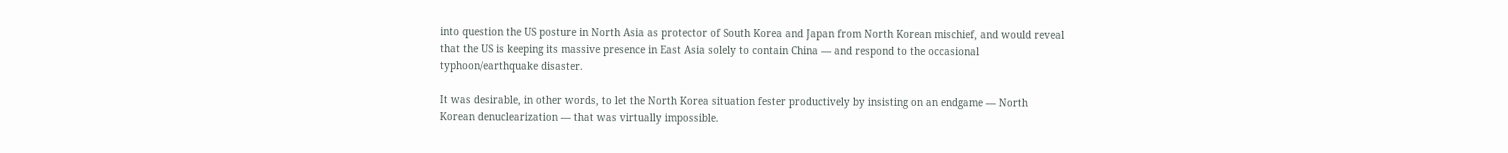into question the US posture in North Asia as protector of South Korea and Japan from North Korean mischief, and would reveal that the US is keeping its massive presence in East Asia solely to contain China — and respond to the occasional typhoon/earthquake disaster.

It was desirable, in other words, to let the North Korea situation fester productively by insisting on an endgame — North Korean denuclearization — that was virtually impossible.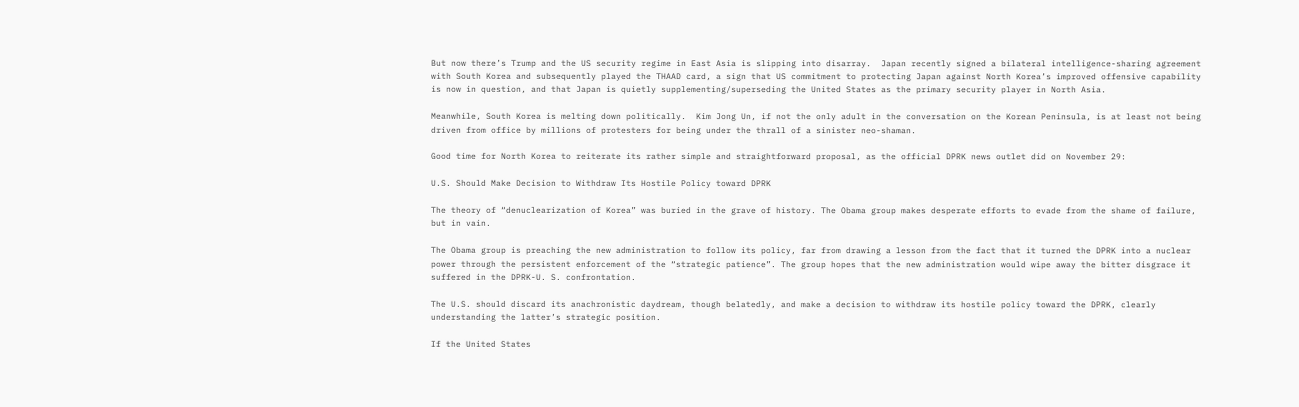But now there’s Trump and the US security regime in East Asia is slipping into disarray.  Japan recently signed a bilateral intelligence-sharing agreement with South Korea and subsequently played the THAAD card, a sign that US commitment to protecting Japan against North Korea’s improved offensive capability is now in question, and that Japan is quietly supplementing/superseding the United States as the primary security player in North Asia.

Meanwhile, South Korea is melting down politically.  Kim Jong Un, if not the only adult in the conversation on the Korean Peninsula, is at least not being driven from office by millions of protesters for being under the thrall of a sinister neo-shaman.

Good time for North Korea to reiterate its rather simple and straightforward proposal, as the official DPRK news outlet did on November 29:

U.S. Should Make Decision to Withdraw Its Hostile Policy toward DPRK

The theory of “denuclearization of Korea” was buried in the grave of history. The Obama group makes desperate efforts to evade from the shame of failure, but in vain.

The Obama group is preaching the new administration to follow its policy, far from drawing a lesson from the fact that it turned the DPRK into a nuclear power through the persistent enforcement of the “strategic patience”. The group hopes that the new administration would wipe away the bitter disgrace it suffered in the DPRK-U. S. confrontation.

The U.S. should discard its anachronistic daydream, though belatedly, and make a decision to withdraw its hostile policy toward the DPRK, clearly understanding the latter’s strategic position.

If the United States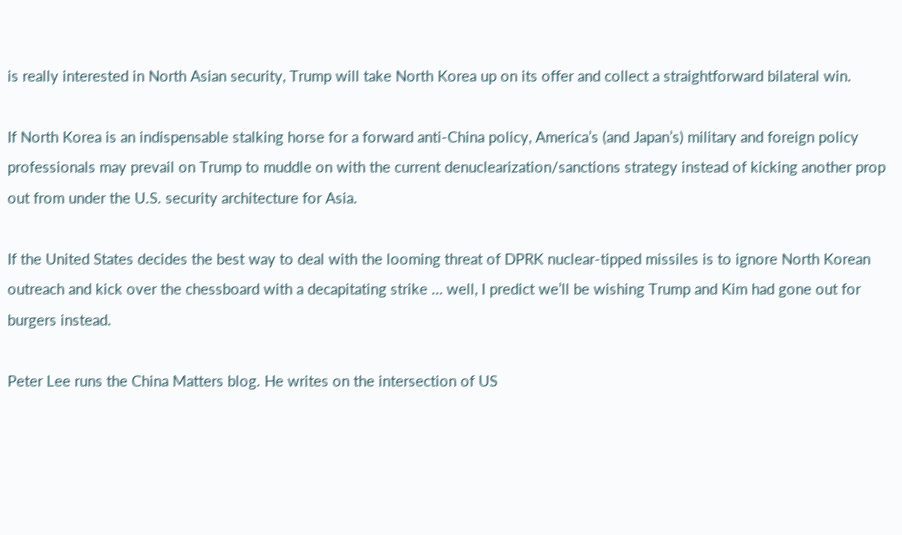is really interested in North Asian security, Trump will take North Korea up on its offer and collect a straightforward bilateral win.

If North Korea is an indispensable stalking horse for a forward anti-China policy, America’s (and Japan’s) military and foreign policy professionals may prevail on Trump to muddle on with the current denuclearization/sanctions strategy instead of kicking another prop out from under the U.S. security architecture for Asia.

If the United States decides the best way to deal with the looming threat of DPRK nuclear-tipped missiles is to ignore North Korean outreach and kick over the chessboard with a decapitating strike … well, I predict we’ll be wishing Trump and Kim had gone out for burgers instead.

Peter Lee runs the China Matters blog. He writes on the intersection of US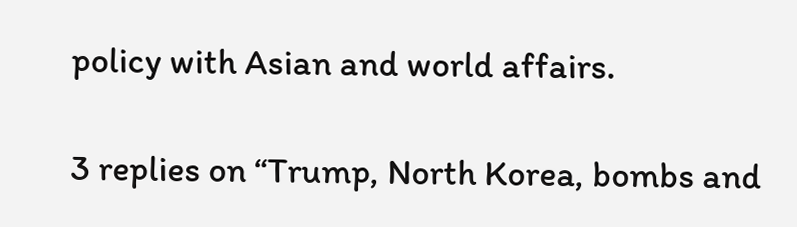policy with Asian and world affairs.

3 replies on “Trump, North Korea, bombs and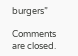burgers”

Comments are closed.